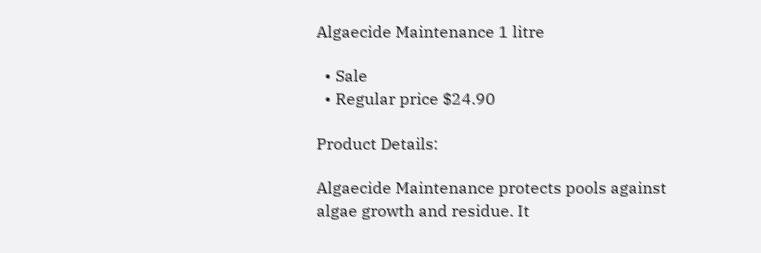Algaecide Maintenance 1 litre

  • Sale
  • Regular price $24.90

Product Details:

Algaecide Maintenance protects pools against algae growth and residue. It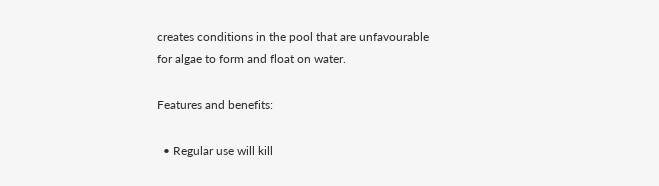creates conditions in the pool that are unfavourable for algae to form and float on water.

Features and benefits:

  • Regular use will kill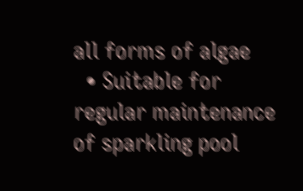all forms of algae
  • Suitable for regular maintenance of sparkling pool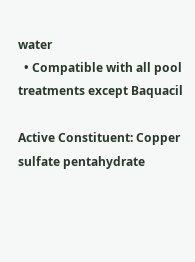water
  • Compatible with all pool treatments except Baquacil

Active Constituent: Copper sulfate pentahydrate